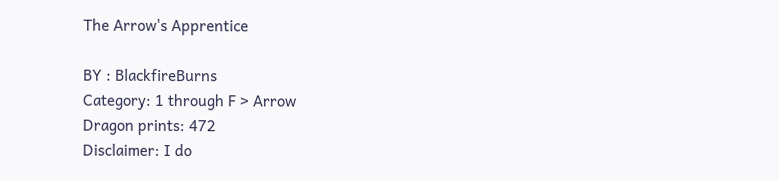The Arrow's Apprentice

BY : BlackfireBurns
Category: 1 through F > Arrow
Dragon prints: 472
Disclaimer: I do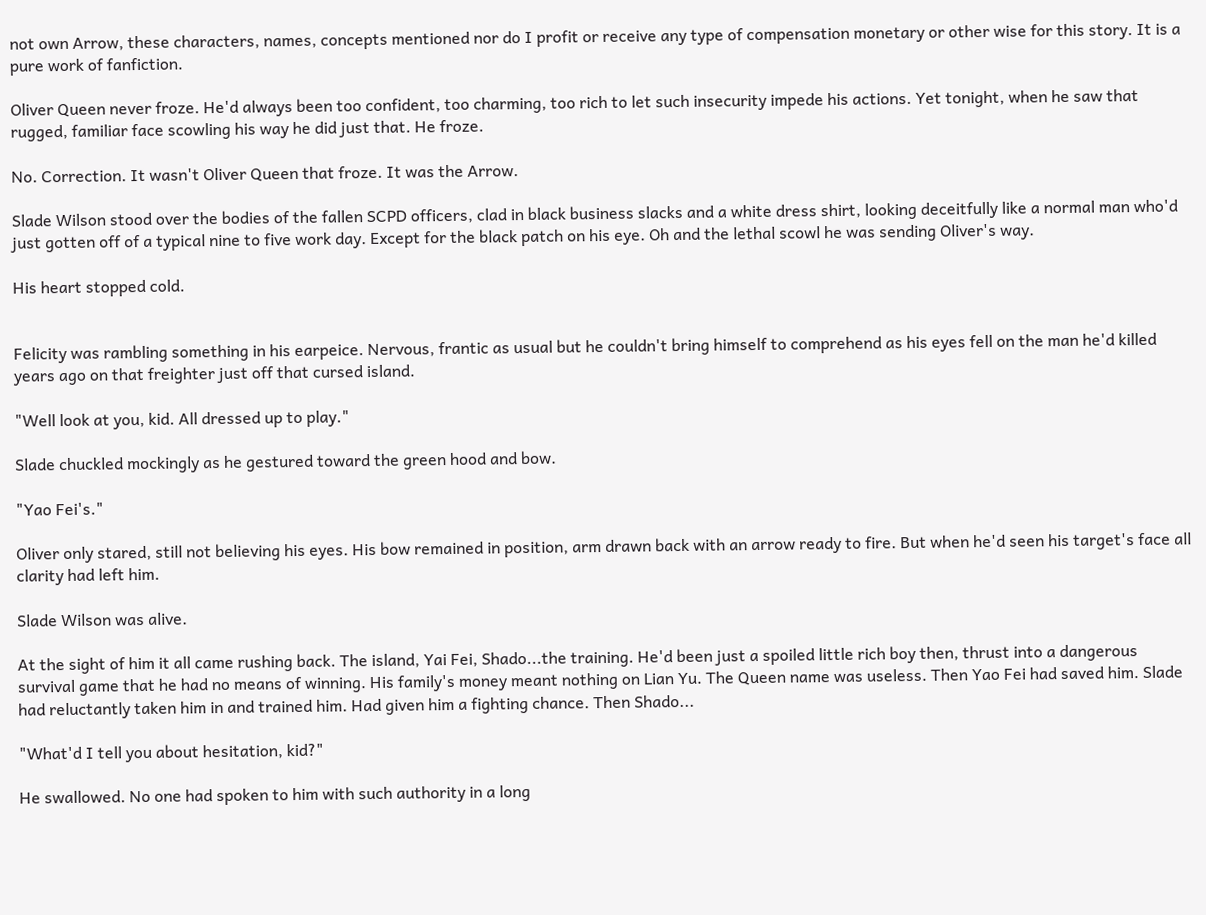not own Arrow, these characters, names, concepts mentioned nor do I profit or receive any type of compensation monetary or other wise for this story. It is a pure work of fanfiction.

Oliver Queen never froze. He'd always been too confident, too charming, too rich to let such insecurity impede his actions. Yet tonight, when he saw that rugged, familiar face scowling his way he did just that. He froze.

No. Correction. It wasn't Oliver Queen that froze. It was the Arrow.

Slade Wilson stood over the bodies of the fallen SCPD officers, clad in black business slacks and a white dress shirt, looking deceitfully like a normal man who'd just gotten off of a typical nine to five work day. Except for the black patch on his eye. Oh and the lethal scowl he was sending Oliver's way.

His heart stopped cold.


Felicity was rambling something in his earpeice. Nervous, frantic as usual but he couldn't bring himself to comprehend as his eyes fell on the man he'd killed years ago on that freighter just off that cursed island.

"Well look at you, kid. All dressed up to play."

Slade chuckled mockingly as he gestured toward the green hood and bow.

"Yao Fei's."

Oliver only stared, still not believing his eyes. His bow remained in position, arm drawn back with an arrow ready to fire. But when he'd seen his target's face all clarity had left him.

Slade Wilson was alive.

At the sight of him it all came rushing back. The island, Yai Fei, Shado...the training. He'd been just a spoiled little rich boy then, thrust into a dangerous survival game that he had no means of winning. His family's money meant nothing on Lian Yu. The Queen name was useless. Then Yao Fei had saved him. Slade had reluctantly taken him in and trained him. Had given him a fighting chance. Then Shado...

"What'd I tell you about hesitation, kid?"

He swallowed. No one had spoken to him with such authority in a long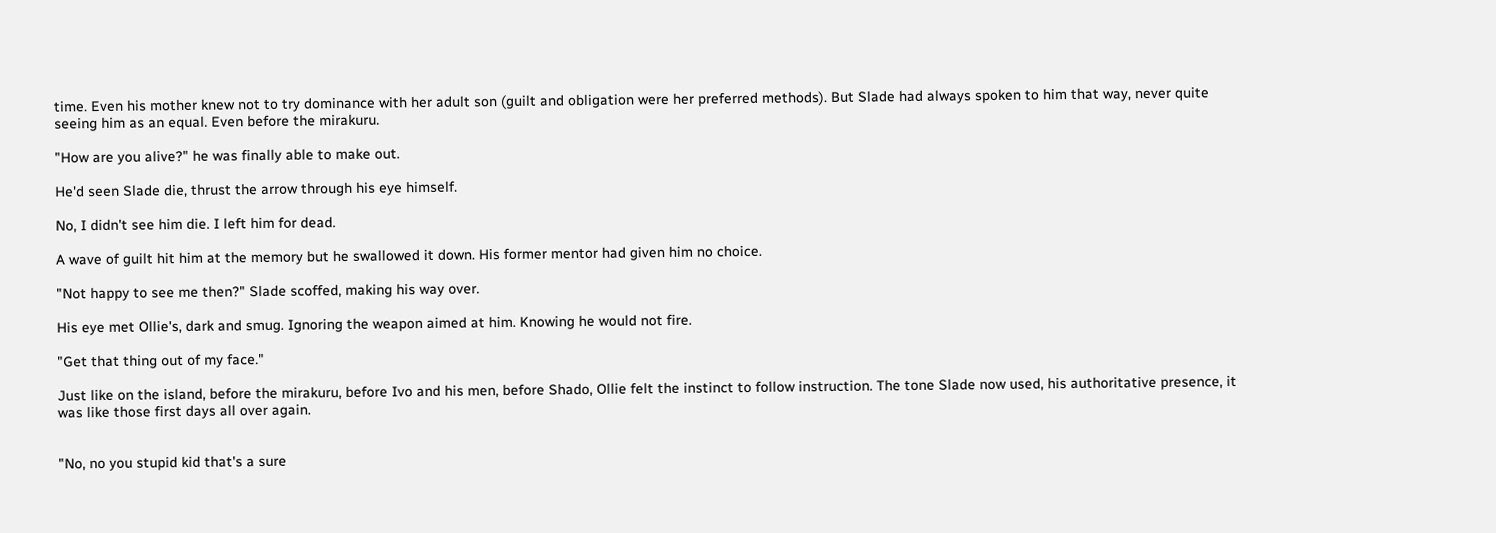time. Even his mother knew not to try dominance with her adult son (guilt and obligation were her preferred methods). But Slade had always spoken to him that way, never quite seeing him as an equal. Even before the mirakuru.

"How are you alive?" he was finally able to make out.

He'd seen Slade die, thrust the arrow through his eye himself.

No, I didn't see him die. I left him for dead.

A wave of guilt hit him at the memory but he swallowed it down. His former mentor had given him no choice.

"Not happy to see me then?" Slade scoffed, making his way over.

His eye met Ollie's, dark and smug. Ignoring the weapon aimed at him. Knowing he would not fire.

"Get that thing out of my face."

Just like on the island, before the mirakuru, before Ivo and his men, before Shado, Ollie felt the instinct to follow instruction. The tone Slade now used, his authoritative presence, it was like those first days all over again.


"No, no you stupid kid that's a sure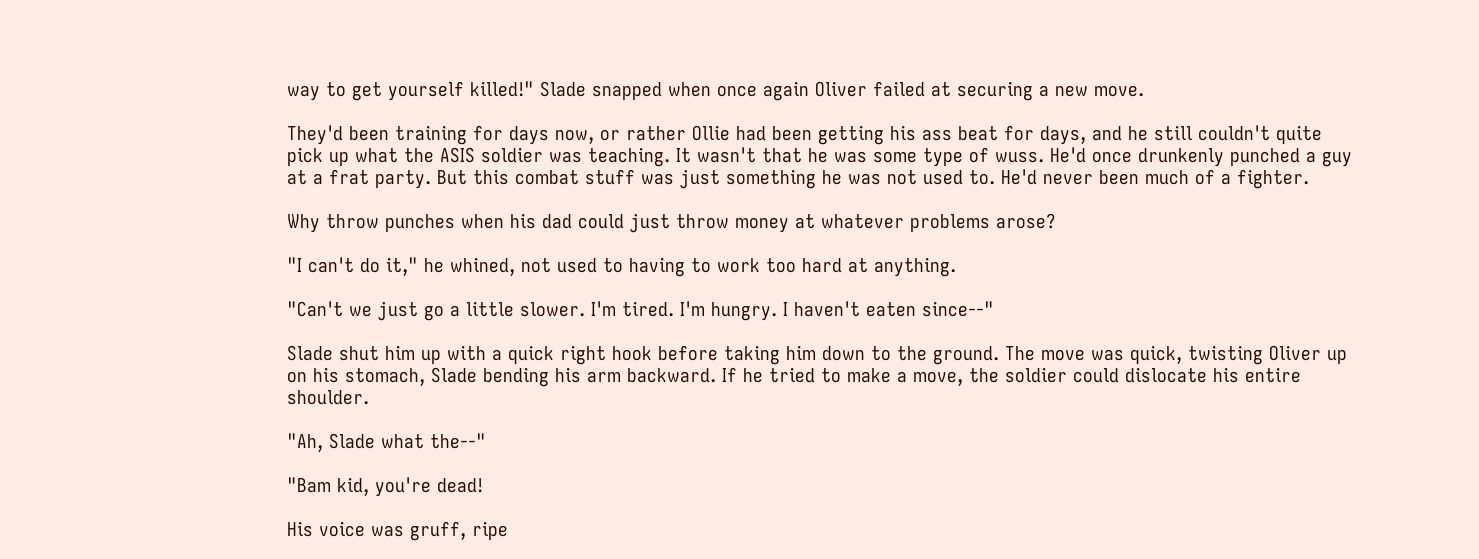way to get yourself killed!" Slade snapped when once again Oliver failed at securing a new move.

They'd been training for days now, or rather Ollie had been getting his ass beat for days, and he still couldn't quite pick up what the ASIS soldier was teaching. It wasn't that he was some type of wuss. He'd once drunkenly punched a guy at a frat party. But this combat stuff was just something he was not used to. He'd never been much of a fighter.

Why throw punches when his dad could just throw money at whatever problems arose?

"I can't do it," he whined, not used to having to work too hard at anything.

"Can't we just go a little slower. I'm tired. I'm hungry. I haven't eaten since--"

Slade shut him up with a quick right hook before taking him down to the ground. The move was quick, twisting Oliver up on his stomach, Slade bending his arm backward. If he tried to make a move, the soldier could dislocate his entire shoulder.

"Ah, Slade what the--"

"Bam kid, you're dead!

His voice was gruff, ripe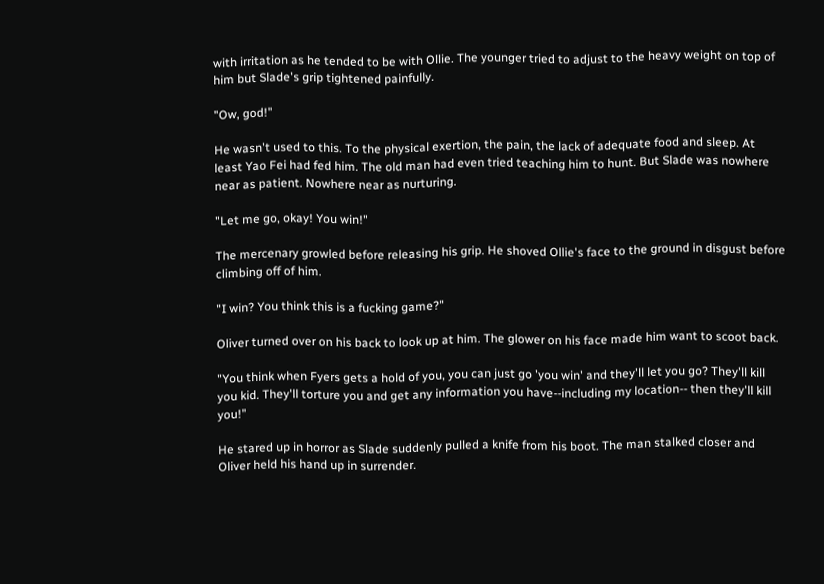with irritation as he tended to be with Ollie. The younger tried to adjust to the heavy weight on top of him but Slade's grip tightened painfully.

"Ow, god!"

He wasn't used to this. To the physical exertion, the pain, the lack of adequate food and sleep. At least Yao Fei had fed him. The old man had even tried teaching him to hunt. But Slade was nowhere near as patient. Nowhere near as nurturing.

"Let me go, okay! You win!"

The mercenary growled before releasing his grip. He shoved Ollie's face to the ground in disgust before climbing off of him.

"I win? You think this is a fucking game?"

Oliver turned over on his back to look up at him. The glower on his face made him want to scoot back.

"You think when Fyers gets a hold of you, you can just go 'you win' and they'll let you go? They'll kill you kid. They'll torture you and get any information you have--including my location-- then they'll kill you!"

He stared up in horror as Slade suddenly pulled a knife from his boot. The man stalked closer and Oliver held his hand up in surrender.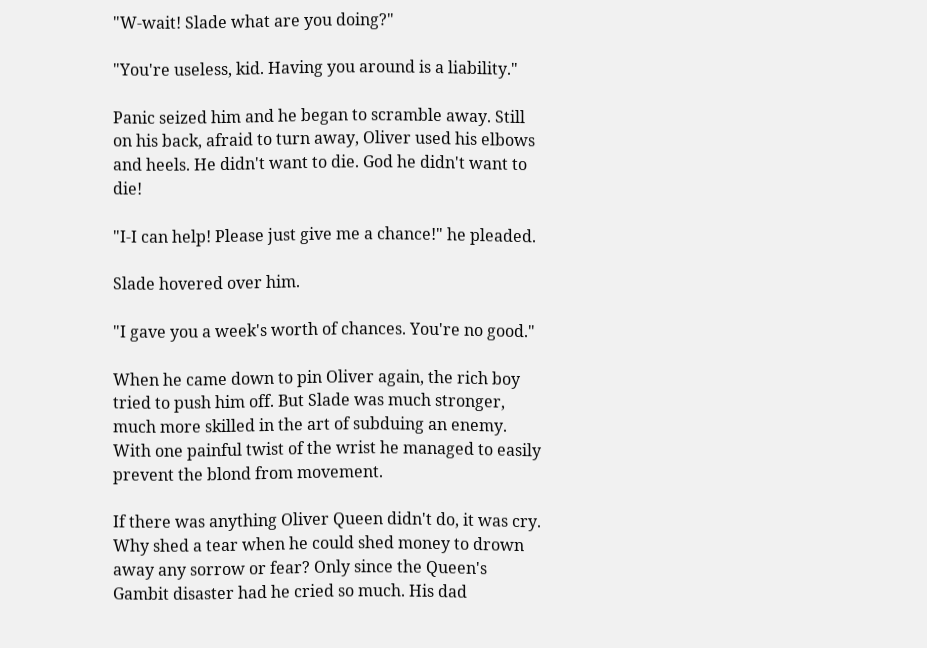"W-wait! Slade what are you doing?"

"You're useless, kid. Having you around is a liability."

Panic seized him and he began to scramble away. Still on his back, afraid to turn away, Oliver used his elbows and heels. He didn't want to die. God he didn't want to die!

"I-I can help! Please just give me a chance!" he pleaded.

Slade hovered over him.

"I gave you a week's worth of chances. You're no good."

When he came down to pin Oliver again, the rich boy tried to push him off. But Slade was much stronger, much more skilled in the art of subduing an enemy. With one painful twist of the wrist he managed to easily prevent the blond from movement.

If there was anything Oliver Queen didn't do, it was cry. Why shed a tear when he could shed money to drown away any sorrow or fear? Only since the Queen's Gambit disaster had he cried so much. His dad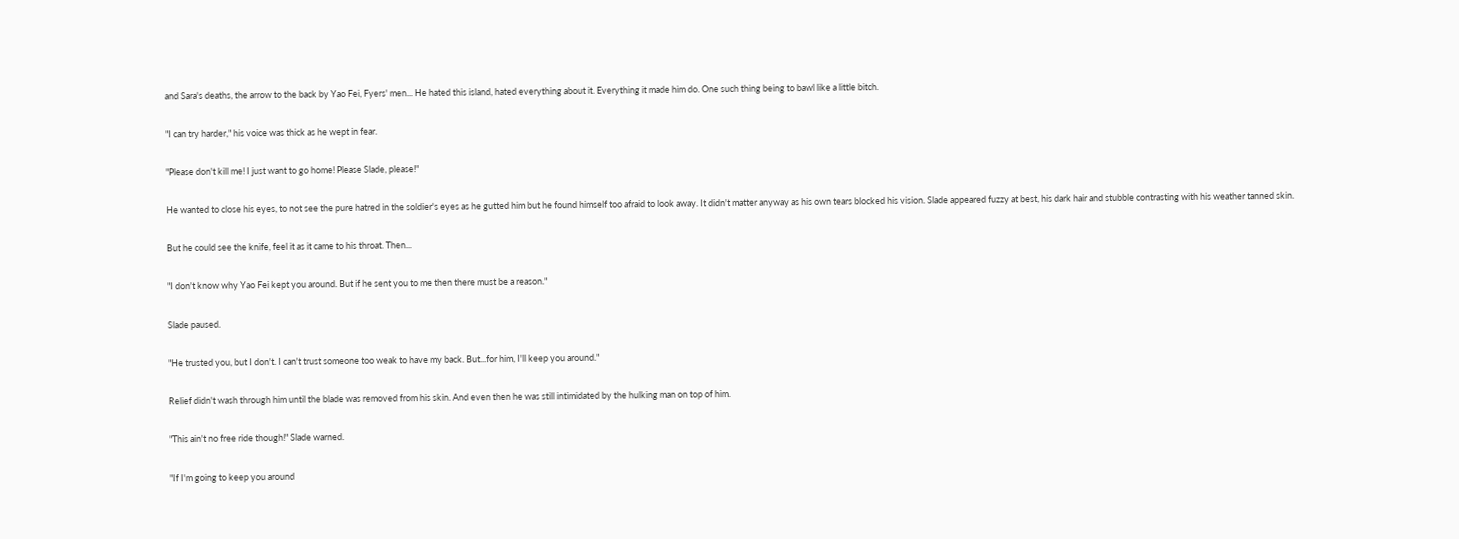and Sara's deaths, the arrow to the back by Yao Fei, Fyers' men... He hated this island, hated everything about it. Everything it made him do. One such thing being to bawl like a little bitch.

"I can try harder," his voice was thick as he wept in fear.

"Please don't kill me! I just want to go home! Please Slade, please!"

He wanted to close his eyes, to not see the pure hatred in the soldier's eyes as he gutted him but he found himself too afraid to look away. It didn't matter anyway as his own tears blocked his vision. Slade appeared fuzzy at best, his dark hair and stubble contrasting with his weather tanned skin.

But he could see the knife, feel it as it came to his throat. Then...

"I don't know why Yao Fei kept you around. But if he sent you to me then there must be a reason."

Slade paused.

"He trusted you, but I don't. I can't trust someone too weak to have my back. But...for him, I'll keep you around."

Relief didn't wash through him until the blade was removed from his skin. And even then he was still intimidated by the hulking man on top of him.

"This ain't no free ride though!" Slade warned.

"If I'm going to keep you around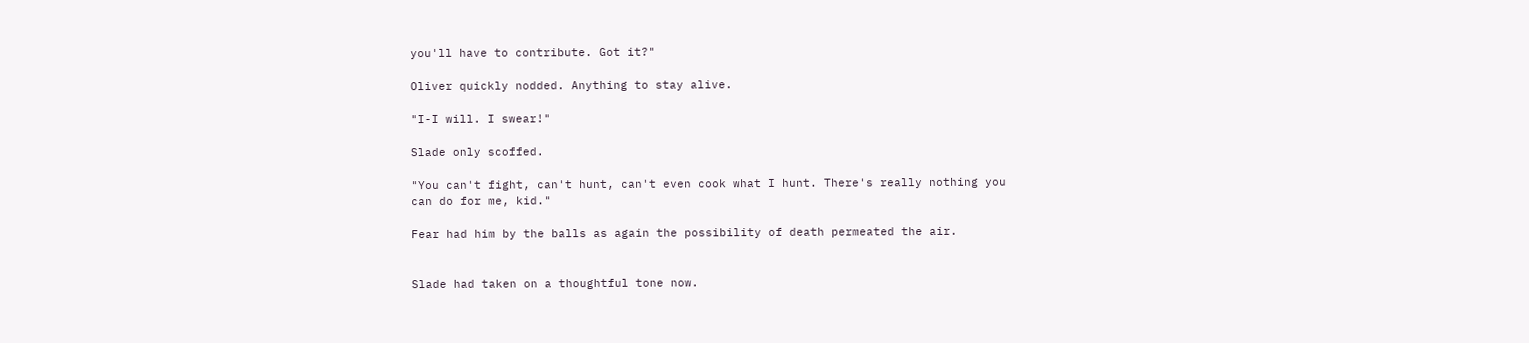you'll have to contribute. Got it?"

Oliver quickly nodded. Anything to stay alive.

"I-I will. I swear!"

Slade only scoffed.

"You can't fight, can't hunt, can't even cook what I hunt. There's really nothing you can do for me, kid."

Fear had him by the balls as again the possibility of death permeated the air.


Slade had taken on a thoughtful tone now.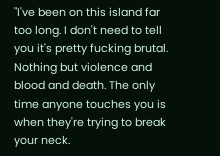"I've been on this island far too long. I don't need to tell you it's pretty fucking brutal. Nothing but violence and blood and death. The only time anyone touches you is when they're trying to break your neck.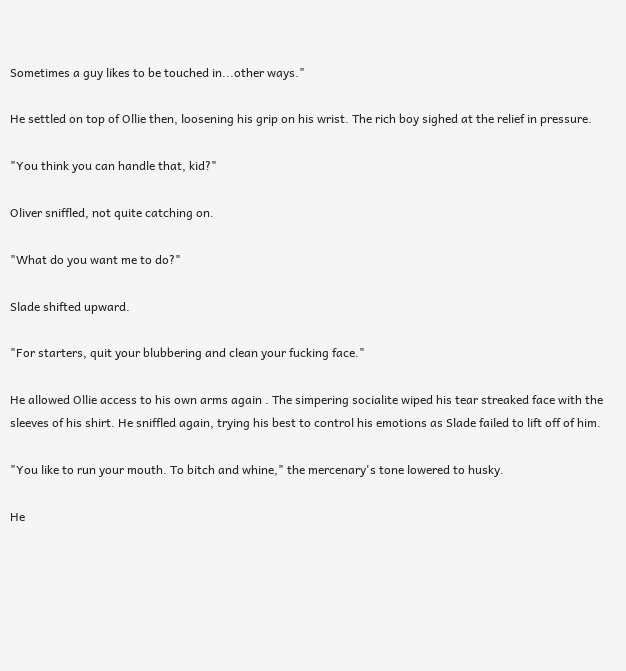Sometimes a guy likes to be touched in...other ways."

He settled on top of Ollie then, loosening his grip on his wrist. The rich boy sighed at the relief in pressure.

"You think you can handle that, kid?"

Oliver sniffled, not quite catching on.

"What do you want me to do?"

Slade shifted upward.

"For starters, quit your blubbering and clean your fucking face."

He allowed Ollie access to his own arms again . The simpering socialite wiped his tear streaked face with the sleeves of his shirt. He sniffled again, trying his best to control his emotions as Slade failed to lift off of him.

"You like to run your mouth. To bitch and whine," the mercenary's tone lowered to husky.

He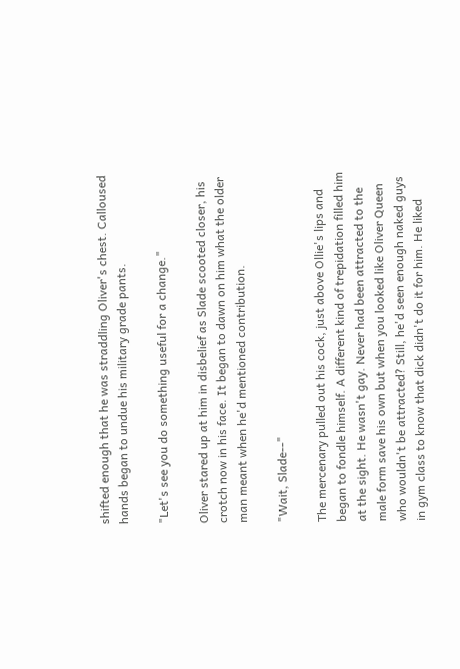shifted enough that he was straddling Oliver's chest. Calloused hands began to undue his military grade pants.

"Let's see you do something useful for a change."

Oliver stared up at him in disbelief as Slade scooted closer, his crotch now in his face. It began to dawn on him what the older man meant when he'd mentioned contribution.

"Wait, Slade--"

The mercenary pulled out his cock, just above Ollie's lips and began to fondle himself. A different kind of trepidation filled him at the sight. He wasn't gay. Never had been attracted to the male form save his own but when you looked like Oliver Queen who wouldn't be attracted? Still, he'd seen enough naked guys in gym class to know that dick didn't do it for him. He liked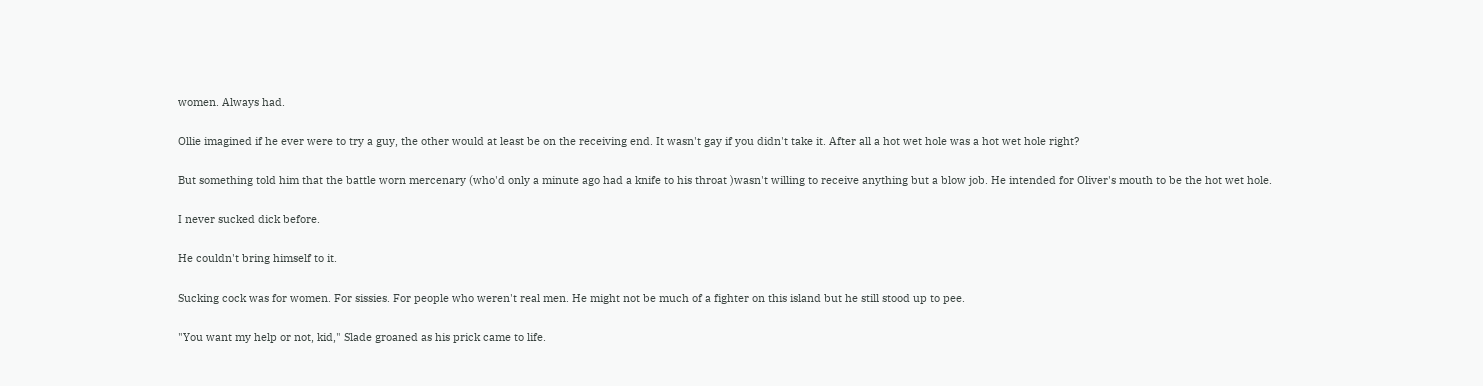women. Always had.

Ollie imagined if he ever were to try a guy, the other would at least be on the receiving end. It wasn't gay if you didn't take it. After all a hot wet hole was a hot wet hole right?

But something told him that the battle worn mercenary (who'd only a minute ago had a knife to his throat )wasn't willing to receive anything but a blow job. He intended for Oliver's mouth to be the hot wet hole.

I never sucked dick before.

He couldn't bring himself to it.

Sucking cock was for women. For sissies. For people who weren't real men. He might not be much of a fighter on this island but he still stood up to pee.

"You want my help or not, kid," Slade groaned as his prick came to life.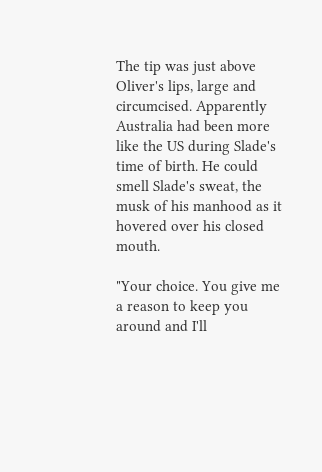The tip was just above Oliver's lips, large and circumcised. Apparently Australia had been more like the US during Slade's time of birth. He could smell Slade's sweat, the musk of his manhood as it hovered over his closed mouth.

"Your choice. You give me a reason to keep you around and I'll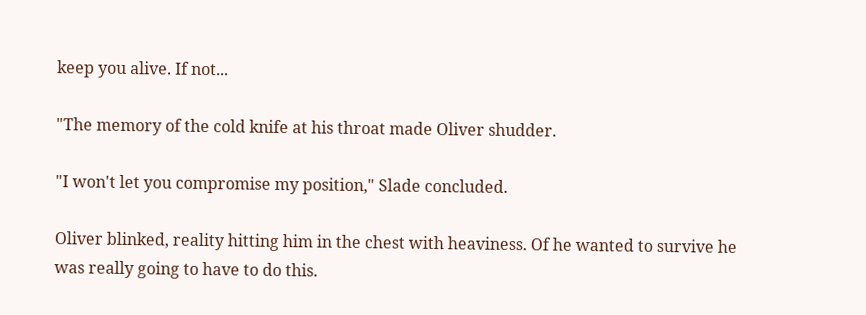keep you alive. If not...

"The memory of the cold knife at his throat made Oliver shudder.

"I won't let you compromise my position," Slade concluded.

Oliver blinked, reality hitting him in the chest with heaviness. Of he wanted to survive he was really going to have to do this.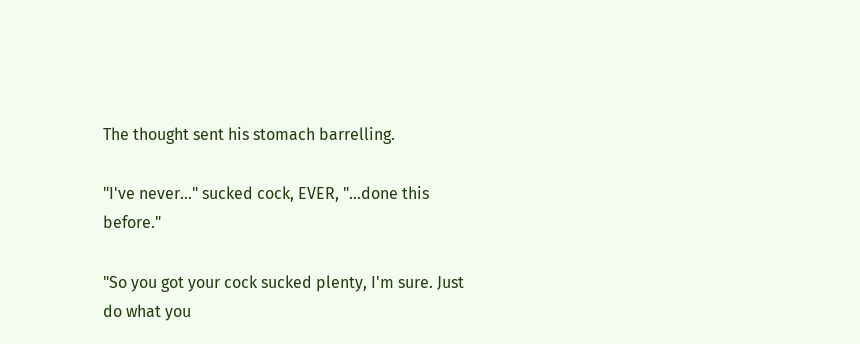The thought sent his stomach barrelling.

"I've never..." sucked cock, EVER, "...done this before."

"So you got your cock sucked plenty, I'm sure. Just do what you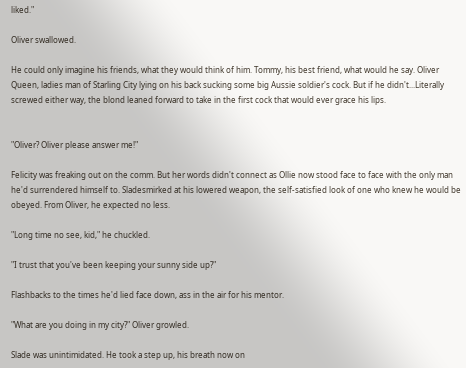liked."

Oliver swallowed.

He could only imagine his friends, what they would think of him. Tommy, his best friend, what would he say. Oliver Queen, ladies man of Starling City lying on his back sucking some big Aussie soldier's cock. But if he didn't...Literally screwed either way, the blond leaned forward to take in the first cock that would ever grace his lips.


"Oliver? Oliver please answer me!"

Felicity was freaking out on the comm. But her words didn't connect as Ollie now stood face to face with the only man he'd surrendered himself to. Sladesmirked at his lowered weapon, the self-satisfied look of one who knew he would be obeyed. From Oliver, he expected no less.

"Long time no see, kid," he chuckled.

"I trust that you've been keeping your sunny side up?"

Flashbacks to the times he'd lied face down, ass in the air for his mentor.

"What are you doing in my city?" Oliver growled.

Slade was unintimidated. He took a step up, his breath now on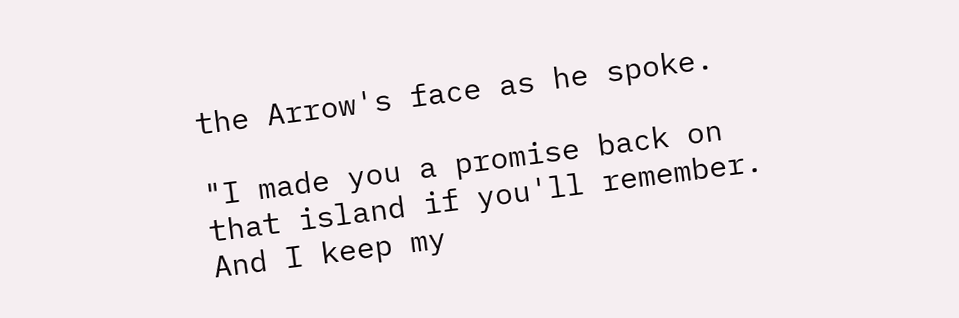the Arrow's face as he spoke.

"I made you a promise back on that island if you'll remember. And I keep my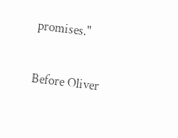promises."

Before Oliver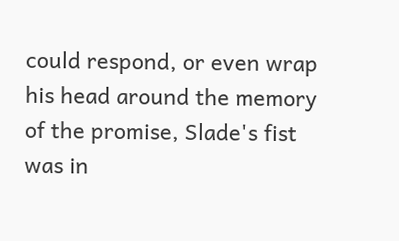could respond, or even wrap his head around the memory of the promise, Slade's fist was in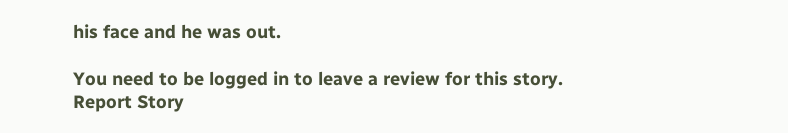his face and he was out.

You need to be logged in to leave a review for this story.
Report Story